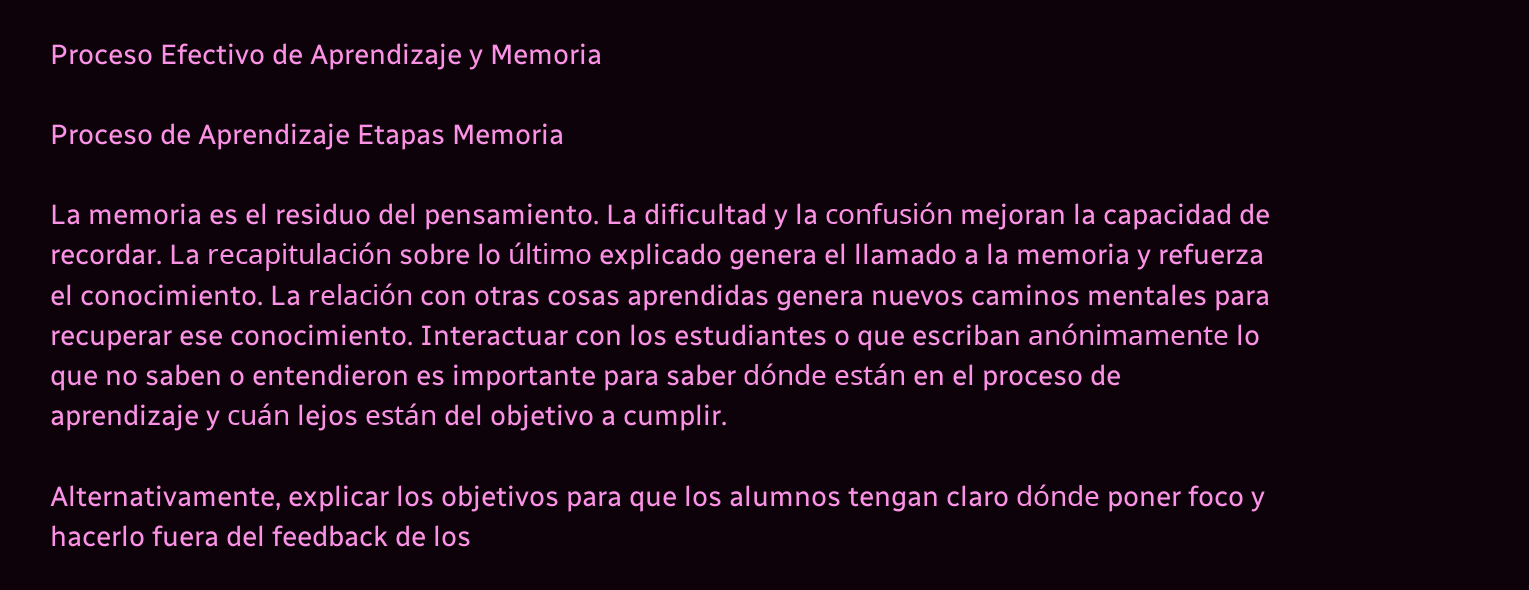Proceso Efectivo de Aprendizaje y Memoria

Proceso de Aprendizaje Etapas Memoria

La memoria es el residuo del pensamiento. La dificultad y la confusión mejoran la capacidad de recordar. La recapitulación sobre lo último explicado genera el llamado a la memoria y refuerza el conocimiento. La relación con otras cosas aprendidas genera nuevos caminos mentales para recuperar ese conocimiento. Interactuar con los estudiantes o que escriban anónimamente lo que no saben o entendieron es importante para saber dónde están en el proceso de aprendizaje y cuán lejos están del objetivo a cumplir.

Alternativamente, explicar los objetivos para que los alumnos tengan claro dónde poner foco y hacerlo fuera del feedback de los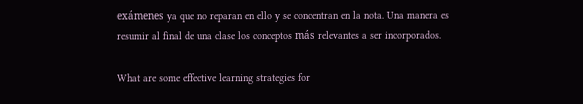exámenes ya que no reparan en ello y se concentran en la nota. Una manera es resumir al final de una clase los conceptos más relevantes a ser incorporados.

What are some effective learning strategies for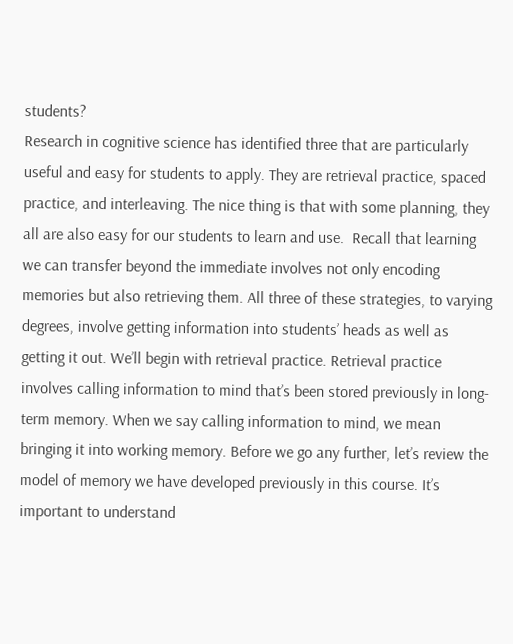students?
Research in cognitive science has identified three that are particularly useful and easy for students to apply. They are retrieval practice, spaced practice, and interleaving. The nice thing is that with some planning, they all are also easy for our students to learn and use.  Recall that learning we can transfer beyond the immediate involves not only encoding memories but also retrieving them. All three of these strategies, to varying degrees, involve getting information into students’ heads as well as getting it out. We’ll begin with retrieval practice. Retrieval practice involves calling information to mind that’s been stored previously in long-term memory. When we say calling information to mind, we mean bringing it into working memory. Before we go any further, let’s review the model of memory we have developed previously in this course. It’s important to understand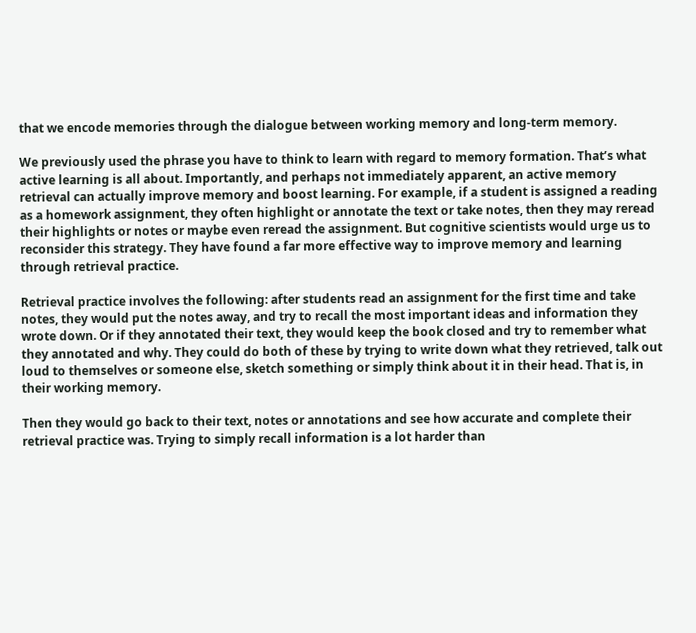that we encode memories through the dialogue between working memory and long-term memory.

We previously used the phrase you have to think to learn with regard to memory formation. That’s what active learning is all about. Importantly, and perhaps not immediately apparent, an active memory retrieval can actually improve memory and boost learning. For example, if a student is assigned a reading as a homework assignment, they often highlight or annotate the text or take notes, then they may reread their highlights or notes or maybe even reread the assignment. But cognitive scientists would urge us to reconsider this strategy. They have found a far more effective way to improve memory and learning through retrieval practice.

Retrieval practice involves the following: after students read an assignment for the first time and take notes, they would put the notes away, and try to recall the most important ideas and information they wrote down. Or if they annotated their text, they would keep the book closed and try to remember what they annotated and why. They could do both of these by trying to write down what they retrieved, talk out loud to themselves or someone else, sketch something or simply think about it in their head. That is, in their working memory.

Then they would go back to their text, notes or annotations and see how accurate and complete their retrieval practice was. Trying to simply recall information is a lot harder than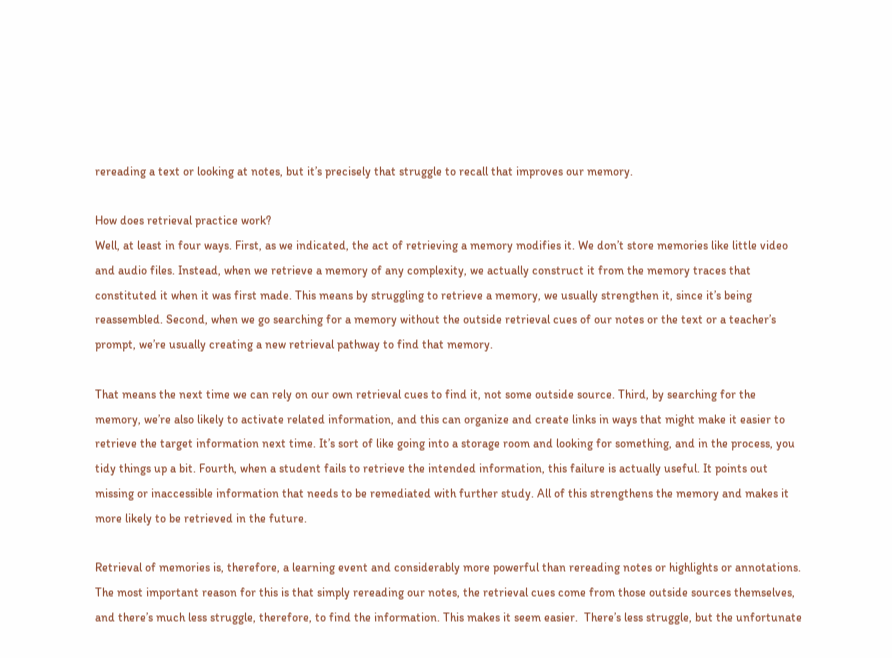rereading a text or looking at notes, but it’s precisely that struggle to recall that improves our memory.

How does retrieval practice work?
Well, at least in four ways. First, as we indicated, the act of retrieving a memory modifies it. We don’t store memories like little video and audio files. Instead, when we retrieve a memory of any complexity, we actually construct it from the memory traces that constituted it when it was first made. This means by struggling to retrieve a memory, we usually strengthen it, since it’s being reassembled. Second, when we go searching for a memory without the outside retrieval cues of our notes or the text or a teacher’s prompt, we’re usually creating a new retrieval pathway to find that memory.

That means the next time we can rely on our own retrieval cues to find it, not some outside source. Third, by searching for the memory, we’re also likely to activate related information, and this can organize and create links in ways that might make it easier to retrieve the target information next time. It’s sort of like going into a storage room and looking for something, and in the process, you tidy things up a bit. Fourth, when a student fails to retrieve the intended information, this failure is actually useful. It points out missing or inaccessible information that needs to be remediated with further study. All of this strengthens the memory and makes it more likely to be retrieved in the future.

Retrieval of memories is, therefore, a learning event and considerably more powerful than rereading notes or highlights or annotations. The most important reason for this is that simply rereading our notes, the retrieval cues come from those outside sources themselves, and there’s much less struggle, therefore, to find the information. This makes it seem easier.  There’s less struggle, but the unfortunate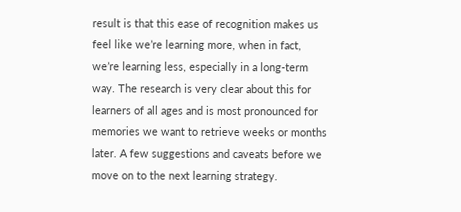result is that this ease of recognition makes us feel like we’re learning more, when in fact, we’re learning less, especially in a long-term way. The research is very clear about this for learners of all ages and is most pronounced for memories we want to retrieve weeks or months later. A few suggestions and caveats before we move on to the next learning strategy.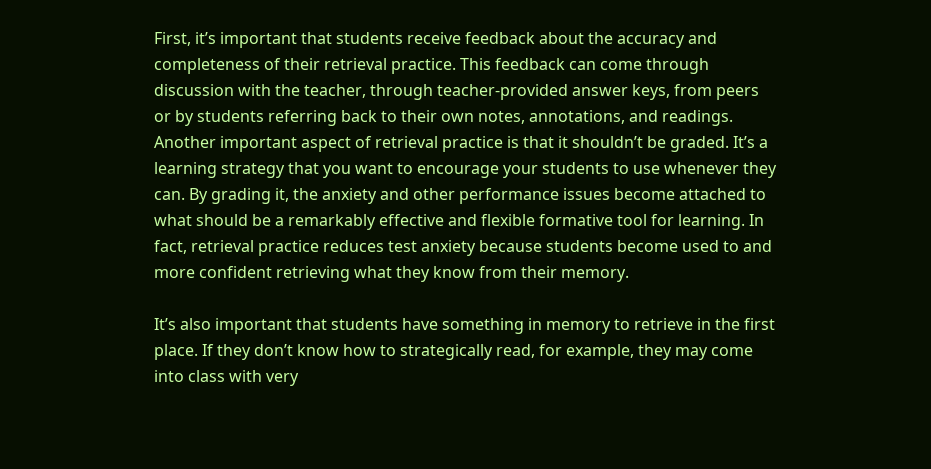First, it’s important that students receive feedback about the accuracy and completeness of their retrieval practice. This feedback can come through discussion with the teacher, through teacher-provided answer keys, from peers or by students referring back to their own notes, annotations, and readings. Another important aspect of retrieval practice is that it shouldn’t be graded. It’s a learning strategy that you want to encourage your students to use whenever they can. By grading it, the anxiety and other performance issues become attached to what should be a remarkably effective and flexible formative tool for learning. In fact, retrieval practice reduces test anxiety because students become used to and more confident retrieving what they know from their memory.

It’s also important that students have something in memory to retrieve in the first place. If they don’t know how to strategically read, for example, they may come into class with very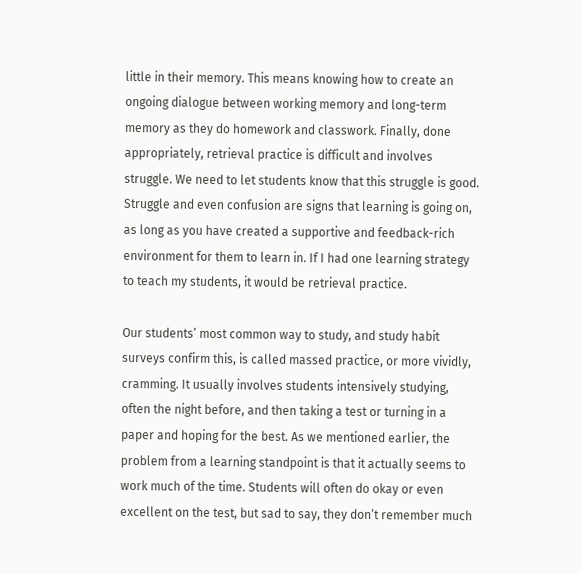little in their memory. This means knowing how to create an ongoing dialogue between working memory and long-term memory as they do homework and classwork. Finally, done appropriately, retrieval practice is difficult and involves struggle. We need to let students know that this struggle is good. Struggle and even confusion are signs that learning is going on, as long as you have created a supportive and feedback-rich environment for them to learn in. If I had one learning strategy to teach my students, it would be retrieval practice.

Our students’ most common way to study, and study habit surveys confirm this, is called massed practice, or more vividly, cramming. It usually involves students intensively studying, often the night before, and then taking a test or turning in a paper and hoping for the best. As we mentioned earlier, the problem from a learning standpoint is that it actually seems to work much of the time. Students will often do okay or even excellent on the test, but sad to say, they don’t remember much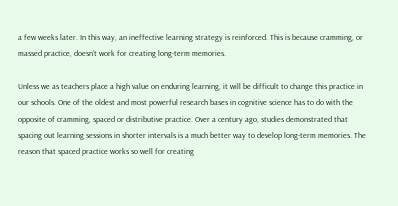a few weeks later. In this way, an ineffective learning strategy is reinforced. This is because cramming, or massed practice, doesn’t work for creating long-term memories.

Unless we as teachers place a high value on enduring learning, it will be difficult to change this practice in our schools. One of the oldest and most powerful research bases in cognitive science has to do with the opposite of cramming, spaced or distributive practice. Over a century ago, studies demonstrated that spacing out learning sessions in shorter intervals is a much better way to develop long-term memories. The reason that spaced practice works so well for creating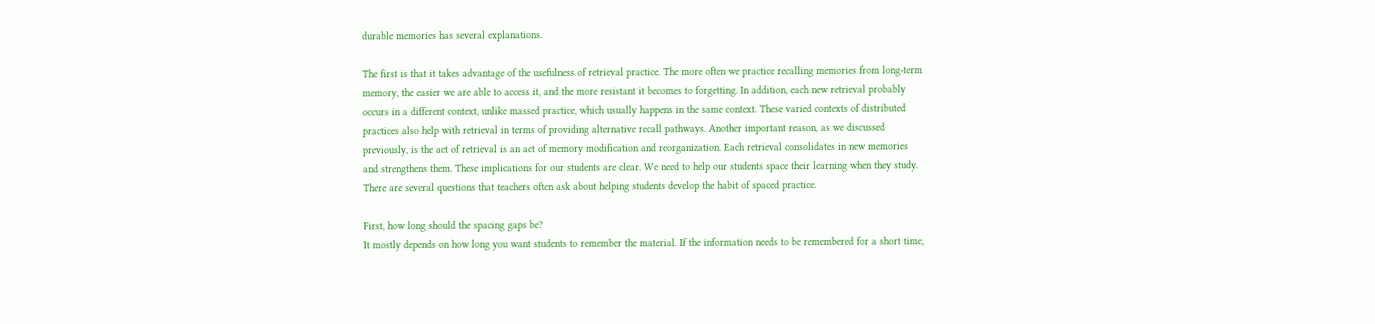durable memories has several explanations.

The first is that it takes advantage of the usefulness of retrieval practice. The more often we practice recalling memories from long-term memory, the easier we are able to access it, and the more resistant it becomes to forgetting. In addition, each new retrieval probably occurs in a different context, unlike massed practice, which usually happens in the same context. These varied contexts of distributed practices also help with retrieval in terms of providing alternative recall pathways. Another important reason, as we discussed previously, is the act of retrieval is an act of memory modification and reorganization. Each retrieval consolidates in new memories and strengthens them. These implications for our students are clear. We need to help our students space their learning when they study. There are several questions that teachers often ask about helping students develop the habit of spaced practice.

First, how long should the spacing gaps be?
It mostly depends on how long you want students to remember the material. If the information needs to be remembered for a short time,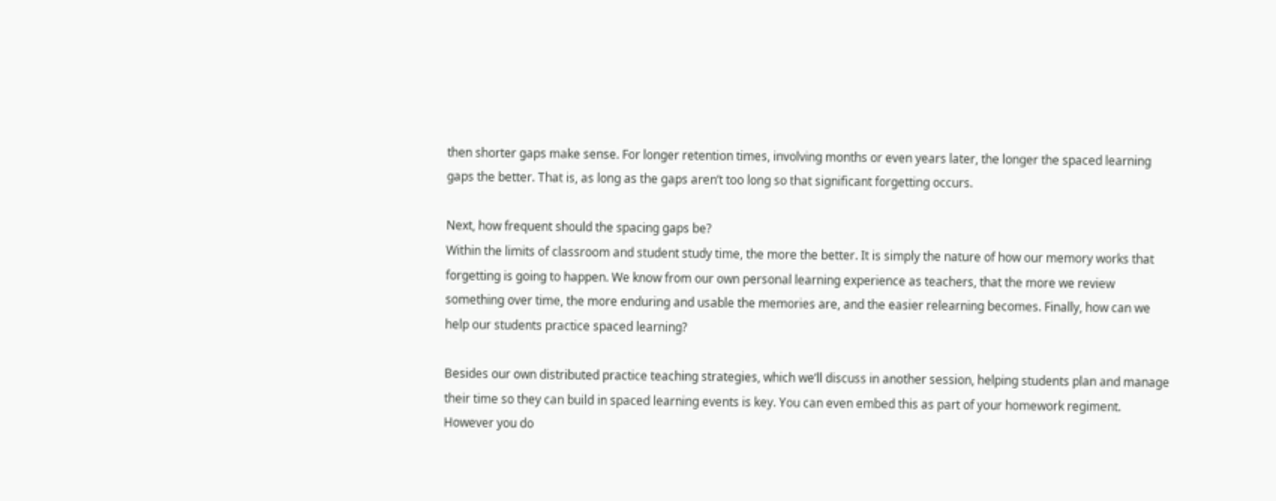then shorter gaps make sense. For longer retention times, involving months or even years later, the longer the spaced learning gaps the better. That is, as long as the gaps aren’t too long so that significant forgetting occurs.

Next, how frequent should the spacing gaps be?
Within the limits of classroom and student study time, the more the better. It is simply the nature of how our memory works that forgetting is going to happen. We know from our own personal learning experience as teachers, that the more we review something over time, the more enduring and usable the memories are, and the easier relearning becomes. Finally, how can we help our students practice spaced learning?

Besides our own distributed practice teaching strategies, which we’ll discuss in another session, helping students plan and manage their time so they can build in spaced learning events is key. You can even embed this as part of your homework regiment. However you do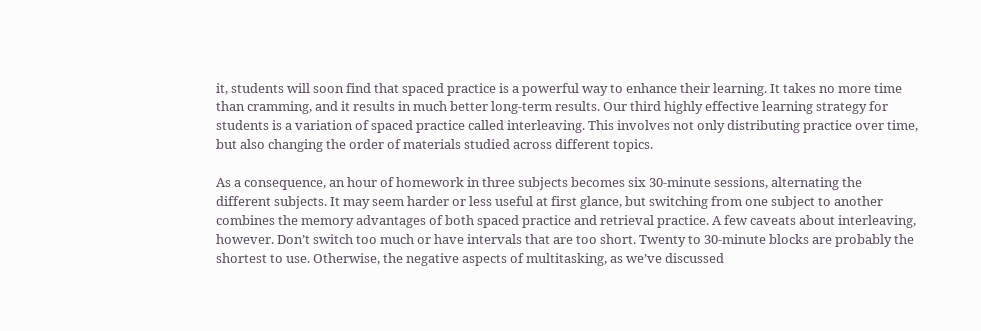it, students will soon find that spaced practice is a powerful way to enhance their learning. It takes no more time than cramming, and it results in much better long-term results. Our third highly effective learning strategy for students is a variation of spaced practice called interleaving. This involves not only distributing practice over time, but also changing the order of materials studied across different topics.

As a consequence, an hour of homework in three subjects becomes six 30-minute sessions, alternating the different subjects. It may seem harder or less useful at first glance, but switching from one subject to another combines the memory advantages of both spaced practice and retrieval practice. A few caveats about interleaving, however. Don’t switch too much or have intervals that are too short. Twenty to 30-minute blocks are probably the shortest to use. Otherwise, the negative aspects of multitasking, as we’ve discussed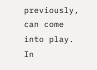previously, can come into play. In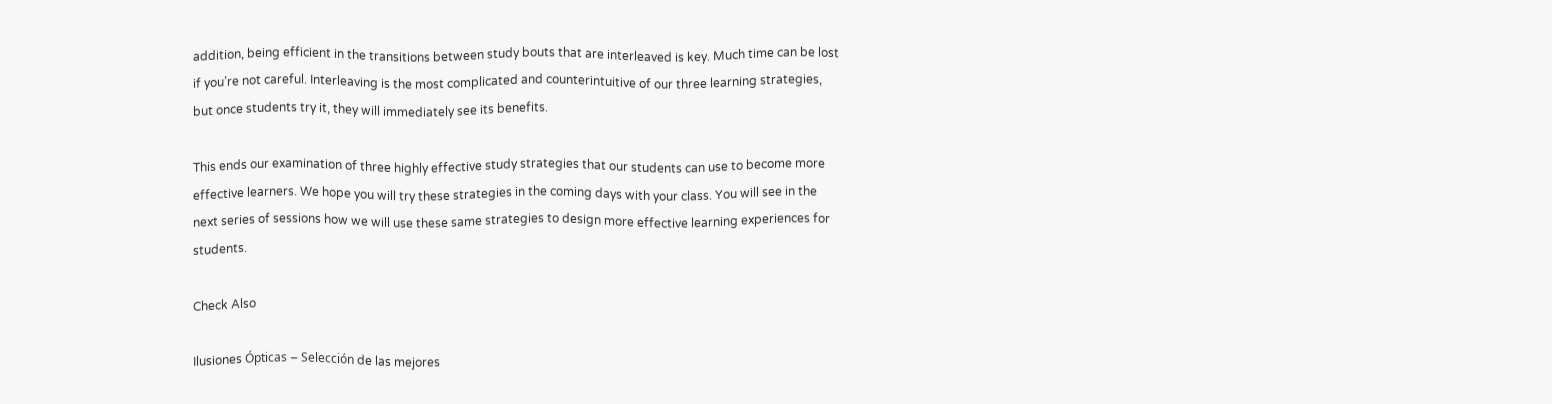addition, being efficient in the transitions between study bouts that are interleaved is key. Much time can be lost if you’re not careful. Interleaving is the most complicated and counterintuitive of our three learning strategies, but once students try it, they will immediately see its benefits.

This ends our examination of three highly effective study strategies that our students can use to become more effective learners. We hope you will try these strategies in the coming days with your class. You will see in the next series of sessions how we will use these same strategies to design more effective learning experiences for students.

Check Also

Ilusiones Ópticas – Selección de las mejores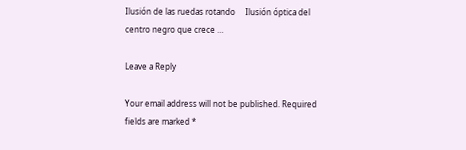Ilusión de las ruedas rotando     Ilusión óptica del centro negro que crece …

Leave a Reply

Your email address will not be published. Required fields are marked *